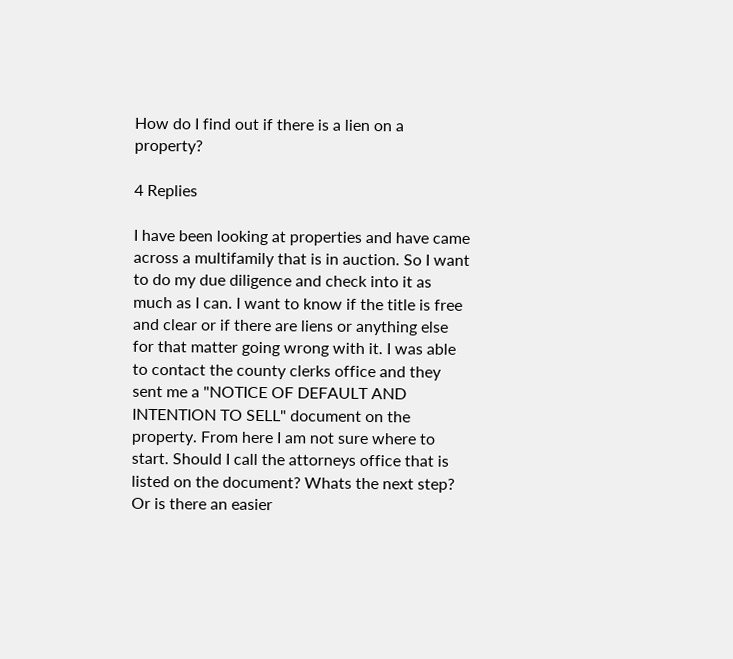How do I find out if there is a lien on a property?

4 Replies

I have been looking at properties and have came across a multifamily that is in auction. So I want to do my due diligence and check into it as much as I can. I want to know if the title is free and clear or if there are liens or anything else for that matter going wrong with it. I was able to contact the county clerks office and they sent me a "NOTICE OF DEFAULT AND INTENTION TO SELL" document on the property. From here I am not sure where to start. Should I call the attorneys office that is listed on the document? Whats the next step? Or is there an easier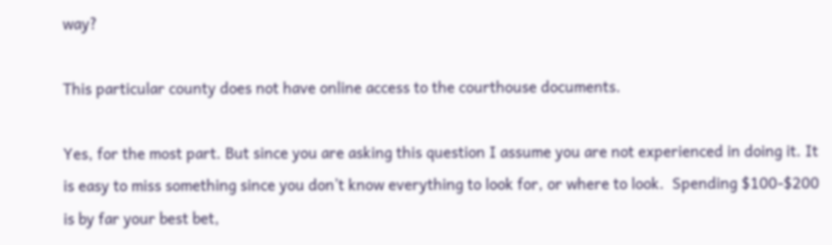way?

This particular county does not have online access to the courthouse documents.

Yes, for the most part. But since you are asking this question I assume you are not experienced in doing it. It is easy to miss something since you don’t know everything to look for, or where to look.  Spending $100-$200 is by far your best bet,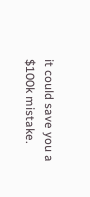it could save you a $100k mistake.